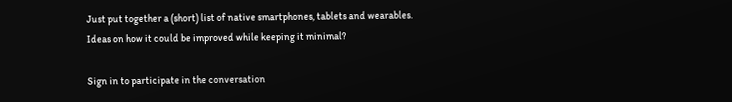Just put together a (short) list of native smartphones, tablets and wearables. Ideas on how it could be improved while keeping it minimal?

Sign in to participate in the conversation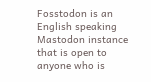Fosstodon is an English speaking Mastodon instance that is open to anyone who is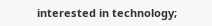interested in technology;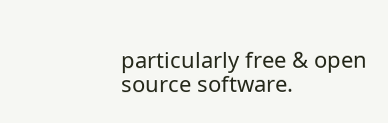particularly free & open source software.